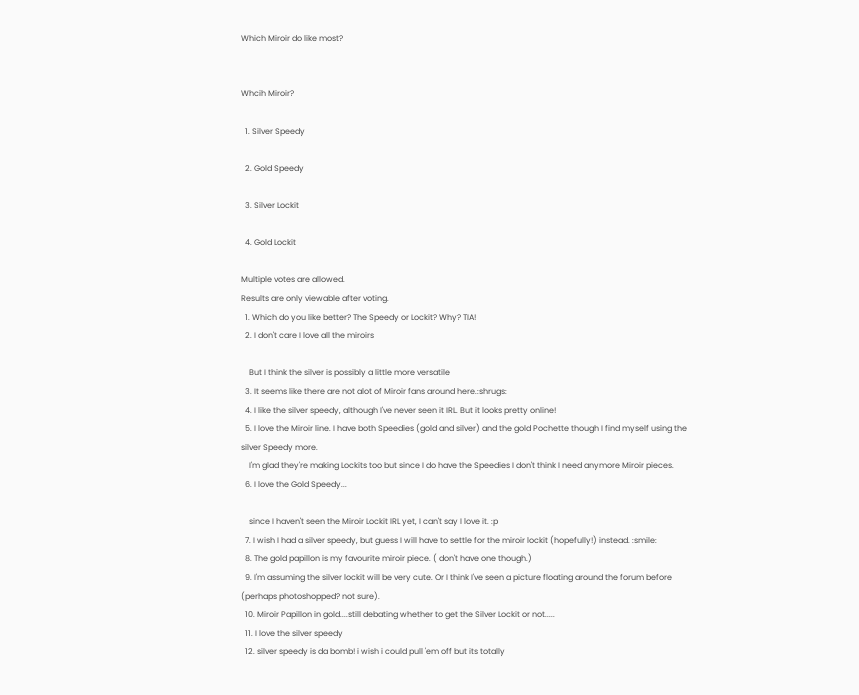Which Miroir do like most?


Whcih Miroir?

  1. Silver Speedy

  2. Gold Speedy

  3. Silver Lockit

  4. Gold Lockit

Multiple votes are allowed.
Results are only viewable after voting.
  1. Which do you like better? The Speedy or Lockit? Why? TIA!
  2. I don't care I love all the miroirs

    But I think the silver is possibly a little more versatile
  3. It seems like there are not alot of Miroir fans around here.:shrugs:
  4. I like the silver speedy, although I've never seen it IRL. But it looks pretty online!
  5. I love the Miroir line. I have both Speedies (gold and silver) and the gold Pochette though I find myself using the silver Speedy more.
    I'm glad they're making Lockits too but since I do have the Speedies I don't think I need anymore Miroir pieces.
  6. I love the Gold Speedy...

    since I haven't seen the Miroir Lockit IRL yet, I can't say I love it. :p
  7. I wish I had a silver speedy, but guess I will have to settle for the miroir lockit (hopefully!) instead. :smile:
  8. The gold papillon is my favourite miroir piece. ( don't have one though.)
  9. I'm assuming the silver lockit will be very cute. Or I think I've seen a picture floating around the forum before (perhaps photoshopped? not sure).
  10. Miroir Papillon in gold....still debating whether to get the Silver Lockit or not.....
  11. I love the silver speedy
  12. silver speedy is da bomb! i wish i could pull 'em off but its totally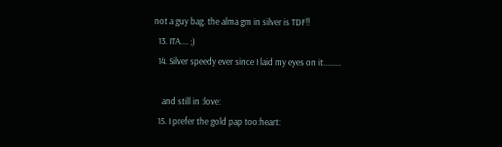not a guy bag. the alma gm in silver is TDF!!
  13. ITA.... ;)
  14. Silver speedy ever since I laid my eyes on it.........

    and still in :love:
  15. I prefer the gold pap too:heart: